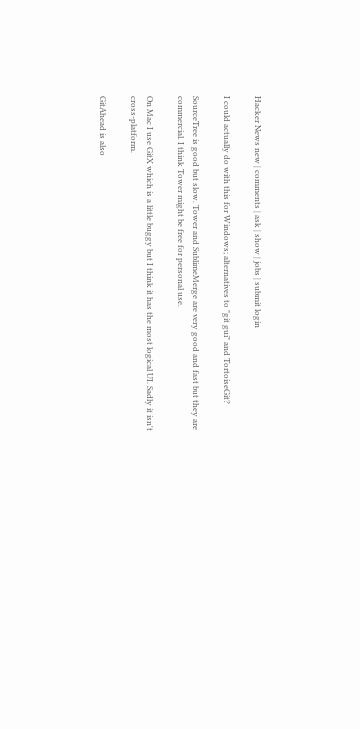Hacker News new | comments | ask | show | jobs | submit login

I could actually do with this for Windows; alternatives to "git gui" and TortoiseGit?

SourceTree is good but slow. Tower and SublimeMerge are very good and fast but they are commercial. I think Tower might be free for personal use.

On Mac I use GitX which is a little buggy but I think it has the most logical UI. Sadly it isn't cross-platform.

GitAhead is also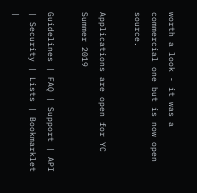worth a look - it was a commercial one but is now open source.

Applications are open for YC Summer 2019

Guidelines | FAQ | Support | API | Security | Lists | Bookmarklet |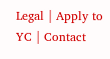Legal | Apply to YC | Contact